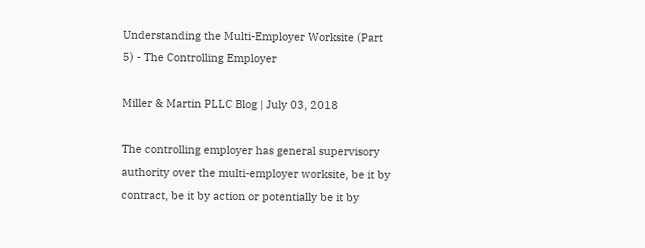Understanding the Multi-Employer Worksite (Part 5) - The Controlling Employer

Miller & Martin PLLC Blog | July 03, 2018

The controlling employer has general supervisory authority over the multi-employer worksite, be it by contract, be it by action or potentially be it by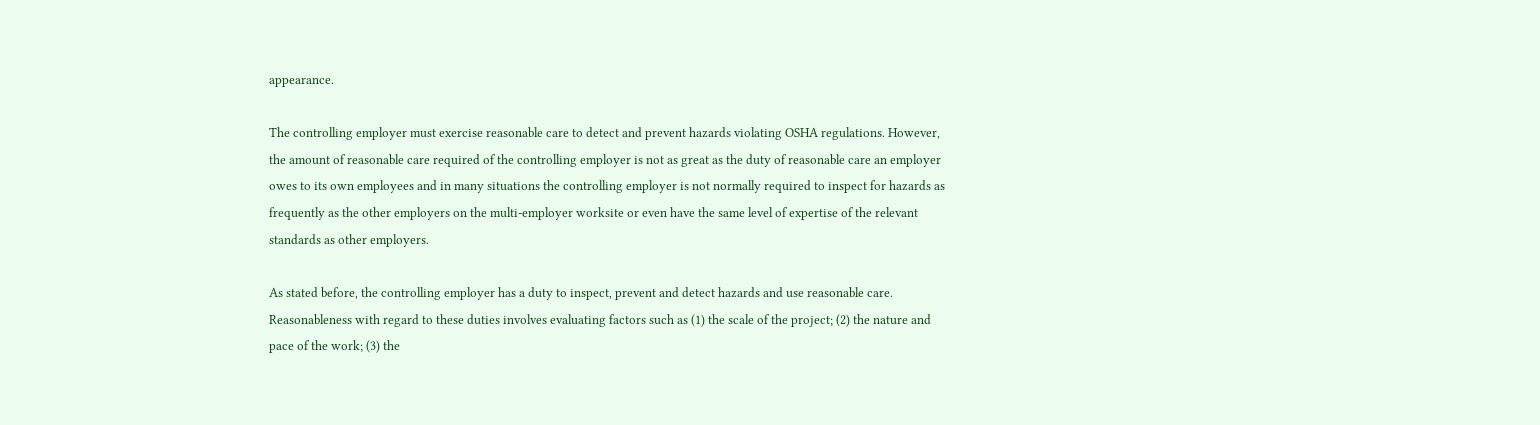appearance.

The controlling employer must exercise reasonable care to detect and prevent hazards violating OSHA regulations. However, the amount of reasonable care required of the controlling employer is not as great as the duty of reasonable care an employer owes to its own employees and in many situations the controlling employer is not normally required to inspect for hazards as frequently as the other employers on the multi-employer worksite or even have the same level of expertise of the relevant standards as other employers.

As stated before, the controlling employer has a duty to inspect, prevent and detect hazards and use reasonable care. Reasonableness with regard to these duties involves evaluating factors such as (1) the scale of the project; (2) the nature and pace of the work; (3) the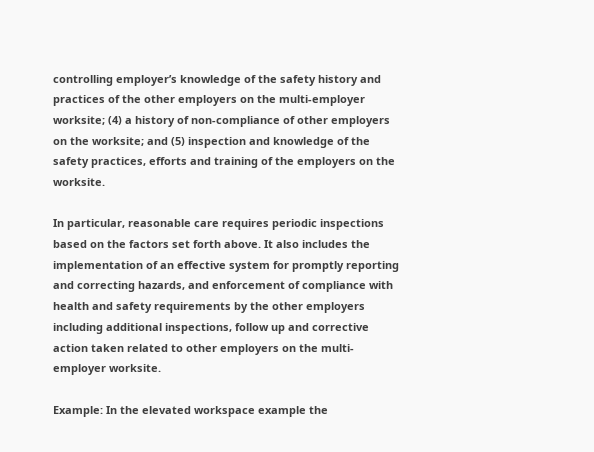controlling employer’s knowledge of the safety history and practices of the other employers on the multi-employer worksite; (4) a history of non-compliance of other employers on the worksite; and (5) inspection and knowledge of the safety practices, efforts and training of the employers on the worksite.

In particular, reasonable care requires periodic inspections based on the factors set forth above. It also includes the implementation of an effective system for promptly reporting and correcting hazards, and enforcement of compliance with health and safety requirements by the other employers including additional inspections, follow up and corrective action taken related to other employers on the multi-employer worksite.

Example: In the elevated workspace example the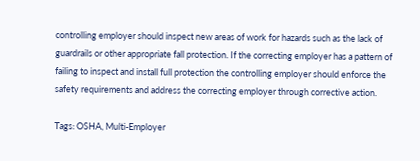controlling employer should inspect new areas of work for hazards such as the lack of guardrails or other appropriate fall protection. If the correcting employer has a pattern of failing to inspect and install full protection the controlling employer should enforce the safety requirements and address the correcting employer through corrective action.

Tags: OSHA, Multi-Employer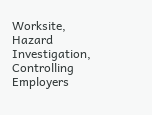Worksite, Hazard Investigation, Controlling Employers